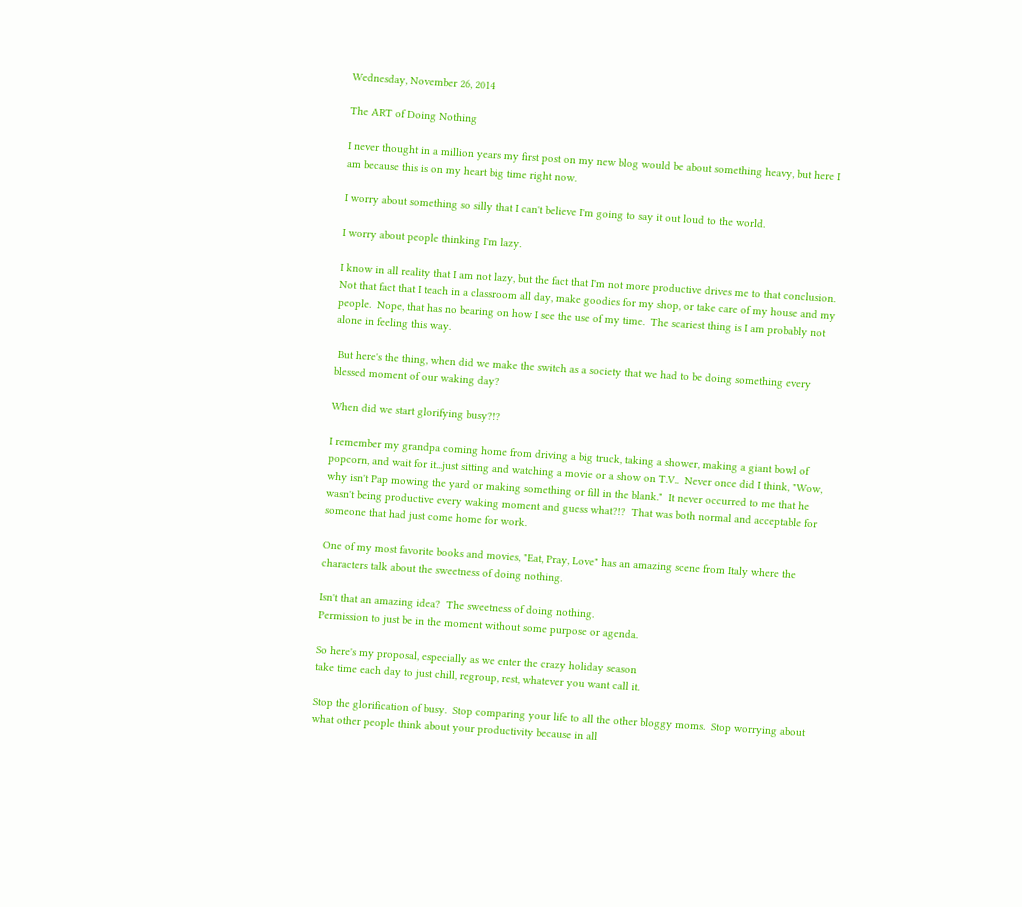Wednesday, November 26, 2014

The ART of Doing Nothing

I never thought in a million years my first post on my new blog would be about something heavy, but here I am because this is on my heart big time right now.

I worry about something so silly that I can't believe I'm going to say it out loud to the world.

I worry about people thinking I'm lazy.

I know in all reality that I am not lazy, but the fact that I'm not more productive drives me to that conclusion. Not that fact that I teach in a classroom all day, make goodies for my shop, or take care of my house and my people.  Nope, that has no bearing on how I see the use of my time.  The scariest thing is I am probably not alone in feeling this way.

 But here's the thing, when did we make the switch as a society that we had to be doing something every blessed moment of our waking day?

When did we start glorifying busy?!?

I remember my grandpa coming home from driving a big truck, taking a shower, making a giant bowl of popcorn, and wait for it...just sitting and watching a movie or a show on T.V..  Never once did I think, "Wow, why isn't Pap mowing the yard or making something or fill in the blank."  It never occurred to me that he wasn't being productive every waking moment and guess what?!?  That was both normal and acceptable for someone that had just come home for work.

One of my most favorite books and movies, "Eat, Pray, Love" has an amazing scene from Italy where the characters talk about the sweetness of doing nothing.

Isn't that an amazing idea?  The sweetness of doing nothing.
Permission to just be in the moment without some purpose or agenda.

So here's my proposal, especially as we enter the crazy holiday season
take time each day to just chill, regroup, rest, whatever you want call it.

Stop the glorification of busy.  Stop comparing your life to all the other bloggy moms.  Stop worrying about what other people think about your productivity because in all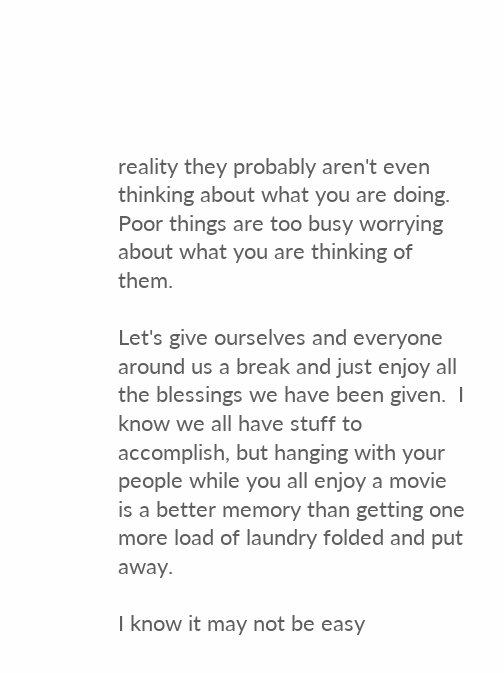reality they probably aren't even thinking about what you are doing.  Poor things are too busy worrying about what you are thinking of them.

Let's give ourselves and everyone around us a break and just enjoy all the blessings we have been given.  I know we all have stuff to accomplish, but hanging with your people while you all enjoy a movie is a better memory than getting one more load of laundry folded and put away.

I know it may not be easy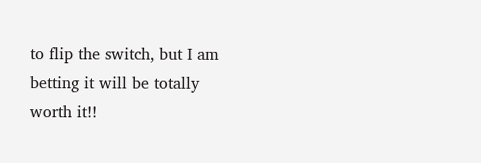to flip the switch, but I am betting it will be totally worth it!!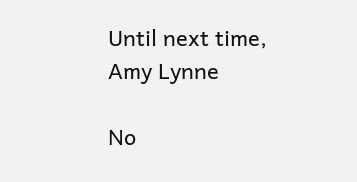Until next time,
Amy Lynne

No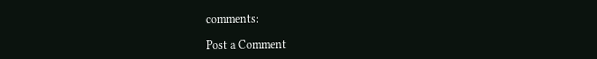comments:

Post a Comment